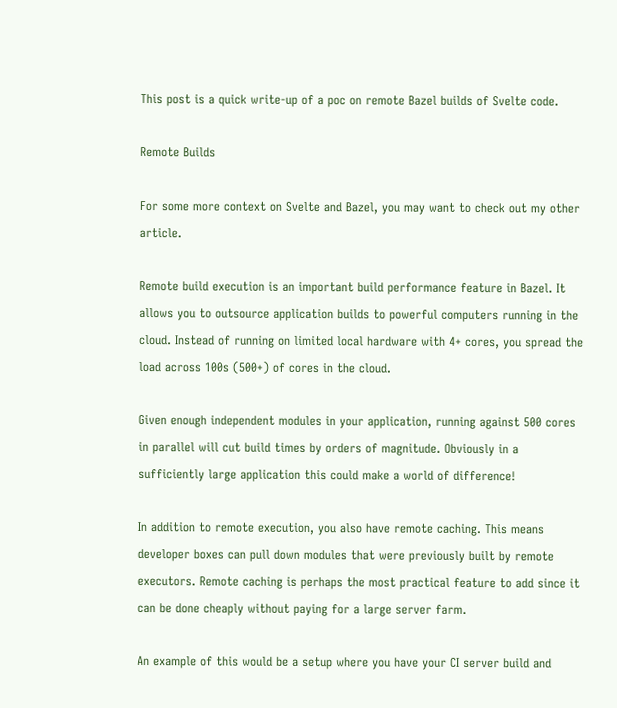This post is a quick write-up of a poc on remote Bazel builds of Svelte code.

Remote Builds

For some more context on Svelte and Bazel, you may want to check out my other article.

Remote build execution is an important build performance feature in Bazel. It allows you to outsource application builds to powerful computers running in the cloud. Instead of running on limited local hardware with 4+ cores, you spread the load across 100s (500+) of cores in the cloud.

Given enough independent modules in your application, running against 500 cores in parallel will cut build times by orders of magnitude. Obviously in a sufficiently large application this could make a world of difference!

In addition to remote execution, you also have remote caching. This means developer boxes can pull down modules that were previously built by remote executors. Remote caching is perhaps the most practical feature to add since it can be done cheaply without paying for a large server farm.

An example of this would be a setup where you have your CI server build and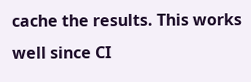cache the results. This works well since CI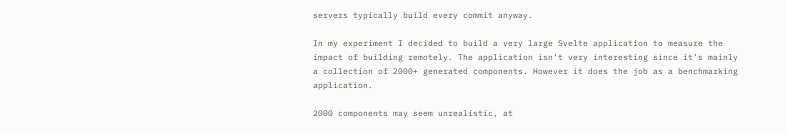servers typically build every commit anyway.

In my experiment I decided to build a very large Svelte application to measure the impact of building remotely. The application isn’t very interesting since it’s mainly a collection of 2000+ generated components. However it does the job as a benchmarking application.

2000 components may seem unrealistic, at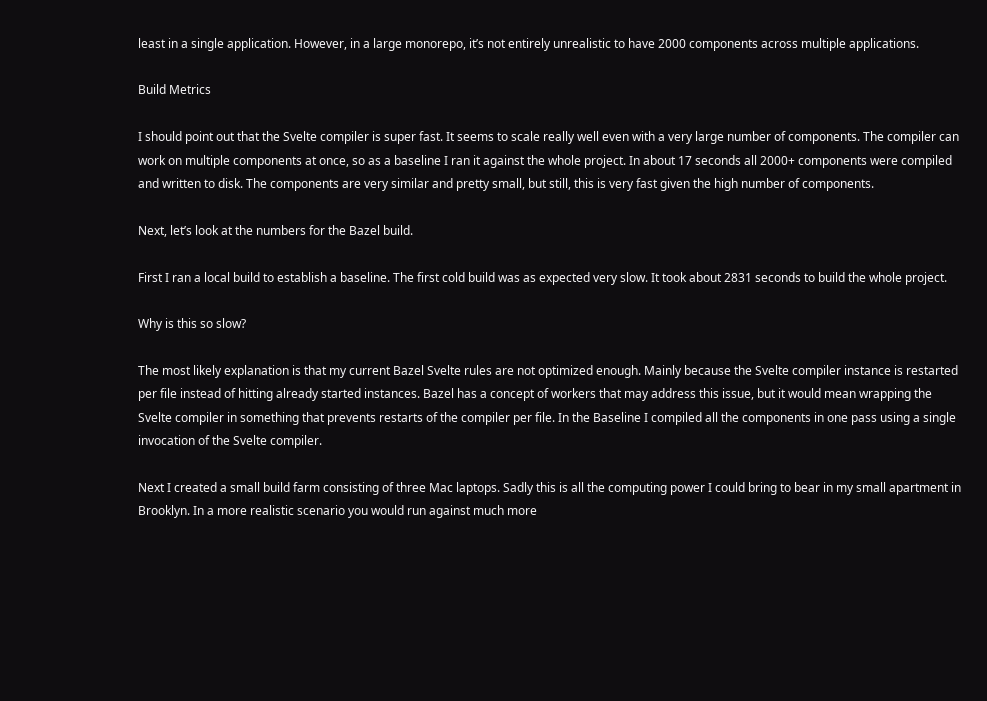least in a single application. However, in a large monorepo, it’s not entirely unrealistic to have 2000 components across multiple applications.

Build Metrics

I should point out that the Svelte compiler is super fast. It seems to scale really well even with a very large number of components. The compiler can work on multiple components at once, so as a baseline I ran it against the whole project. In about 17 seconds all 2000+ components were compiled and written to disk. The components are very similar and pretty small, but still, this is very fast given the high number of components.

Next, let’s look at the numbers for the Bazel build.

First I ran a local build to establish a baseline. The first cold build was as expected very slow. It took about 2831 seconds to build the whole project.

Why is this so slow?

The most likely explanation is that my current Bazel Svelte rules are not optimized enough. Mainly because the Svelte compiler instance is restarted per file instead of hitting already started instances. Bazel has a concept of workers that may address this issue, but it would mean wrapping the Svelte compiler in something that prevents restarts of the compiler per file. In the Baseline I compiled all the components in one pass using a single invocation of the Svelte compiler.

Next I created a small build farm consisting of three Mac laptops. Sadly this is all the computing power I could bring to bear in my small apartment in Brooklyn. In a more realistic scenario you would run against much more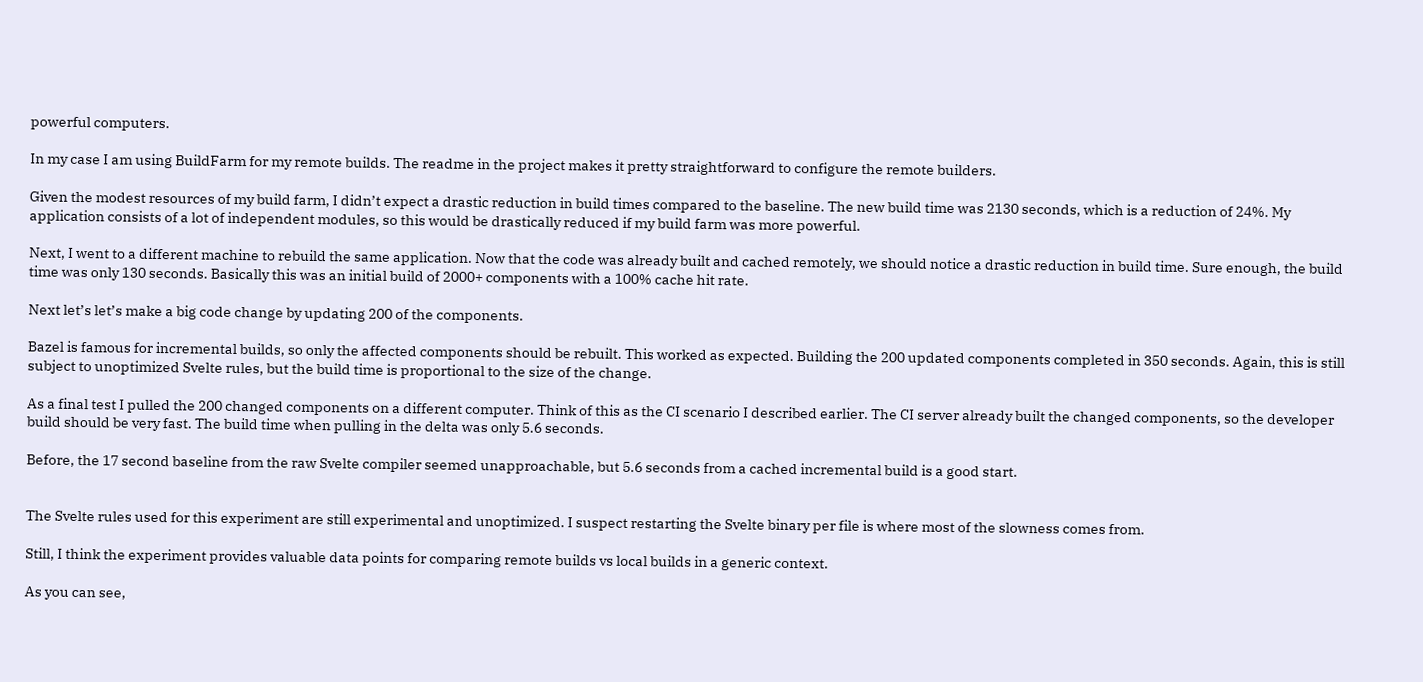powerful computers.

In my case I am using BuildFarm for my remote builds. The readme in the project makes it pretty straightforward to configure the remote builders.

Given the modest resources of my build farm, I didn’t expect a drastic reduction in build times compared to the baseline. The new build time was 2130 seconds, which is a reduction of 24%. My application consists of a lot of independent modules, so this would be drastically reduced if my build farm was more powerful.

Next, I went to a different machine to rebuild the same application. Now that the code was already built and cached remotely, we should notice a drastic reduction in build time. Sure enough, the build time was only 130 seconds. Basically this was an initial build of 2000+ components with a 100% cache hit rate.

Next let’s let’s make a big code change by updating 200 of the components.

Bazel is famous for incremental builds, so only the affected components should be rebuilt. This worked as expected. Building the 200 updated components completed in 350 seconds. Again, this is still subject to unoptimized Svelte rules, but the build time is proportional to the size of the change.

As a final test I pulled the 200 changed components on a different computer. Think of this as the CI scenario I described earlier. The CI server already built the changed components, so the developer build should be very fast. The build time when pulling in the delta was only 5.6 seconds.

Before, the 17 second baseline from the raw Svelte compiler seemed unapproachable, but 5.6 seconds from a cached incremental build is a good start.


The Svelte rules used for this experiment are still experimental and unoptimized. I suspect restarting the Svelte binary per file is where most of the slowness comes from.

Still, I think the experiment provides valuable data points for comparing remote builds vs local builds in a generic context.

As you can see,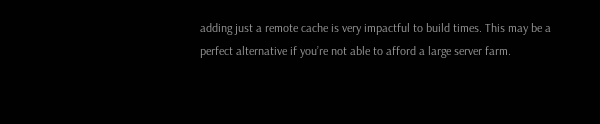adding just a remote cache is very impactful to build times. This may be a perfect alternative if you’re not able to afford a large server farm.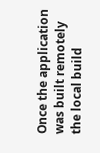Once the application was built remotely the local build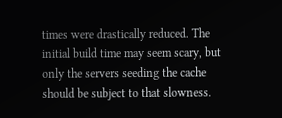times were drastically reduced. The initial build time may seem scary, but only the servers seeding the cache should be subject to that slowness.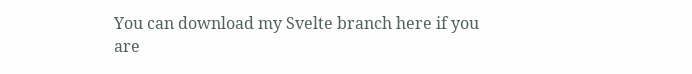You can download my Svelte branch here if you are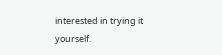interested in trying it yourself.